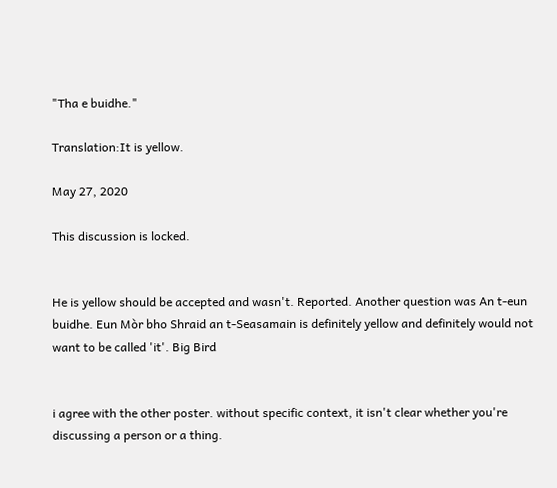"Tha e buidhe."

Translation:It is yellow.

May 27, 2020

This discussion is locked.


He is yellow should be accepted and wasn't. Reported. Another question was An t-eun buidhe. Eun Mòr bho Shraid an t-Seasamain is definitely yellow and definitely would not want to be called 'it'. Big Bird


i agree with the other poster. without specific context, it isn't clear whether you're discussing a person or a thing.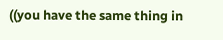((you have the same thing in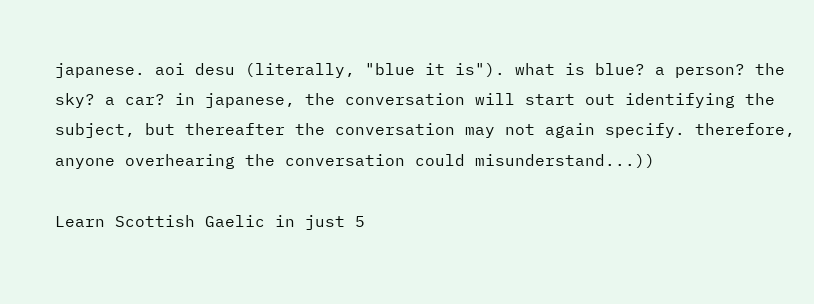japanese. aoi desu (literally, "blue it is"). what is blue? a person? the sky? a car? in japanese, the conversation will start out identifying the subject, but thereafter the conversation may not again specify. therefore, anyone overhearing the conversation could misunderstand...))

Learn Scottish Gaelic in just 5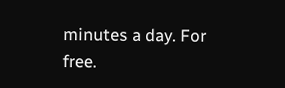minutes a day. For free.